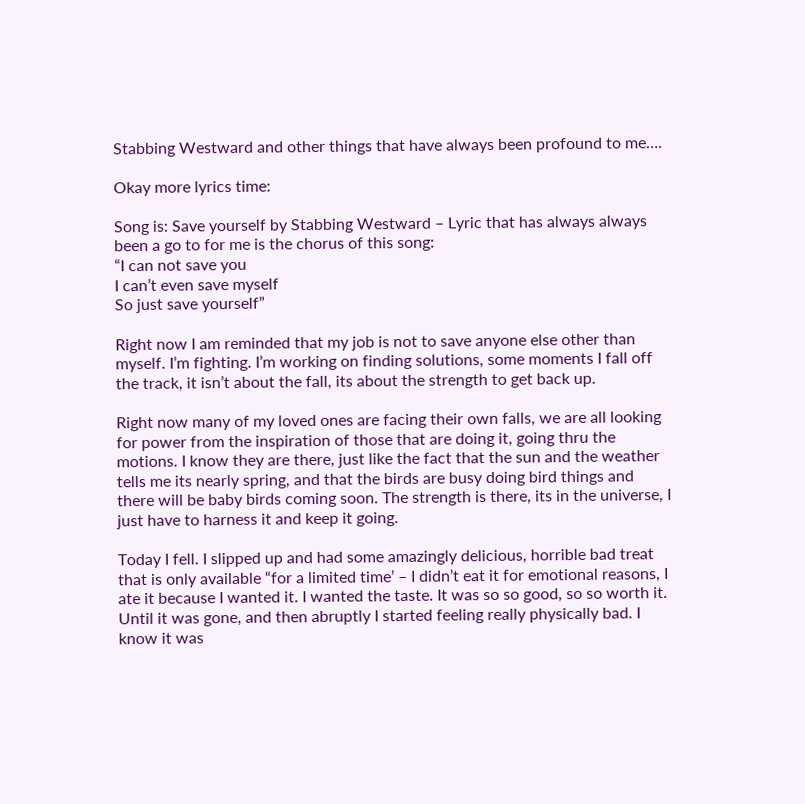Stabbing Westward and other things that have always been profound to me….

Okay more lyrics time:

Song is: Save yourself by Stabbing Westward – Lyric that has always always been a go to for me is the chorus of this song:
“I can not save you
I can’t even save myself
So just save yourself”

Right now I am reminded that my job is not to save anyone else other than myself. I’m fighting. I’m working on finding solutions, some moments I fall off the track, it isn’t about the fall, its about the strength to get back up.

Right now many of my loved ones are facing their own falls, we are all looking for power from the inspiration of those that are doing it, going thru the motions. I know they are there, just like the fact that the sun and the weather tells me its nearly spring, and that the birds are busy doing bird things and there will be baby birds coming soon. The strength is there, its in the universe, I just have to harness it and keep it going.

Today I fell. I slipped up and had some amazingly delicious, horrible bad treat that is only available “for a limited time’ – I didn’t eat it for emotional reasons, I ate it because I wanted it. I wanted the taste. It was so so good, so so worth it. Until it was gone, and then abruptly I started feeling really physically bad. I know it was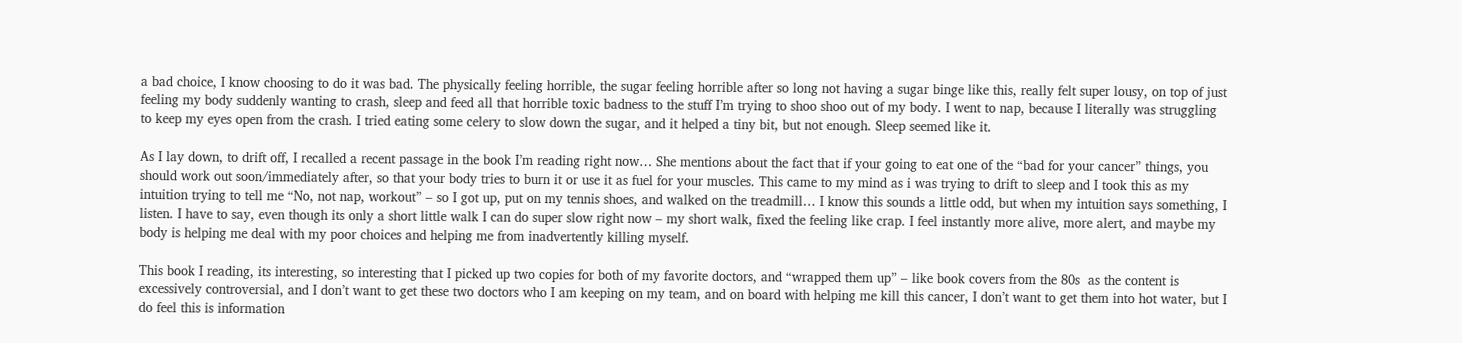a bad choice, I know choosing to do it was bad. The physically feeling horrible, the sugar feeling horrible after so long not having a sugar binge like this, really felt super lousy, on top of just feeling my body suddenly wanting to crash, sleep and feed all that horrible toxic badness to the stuff I’m trying to shoo shoo out of my body. I went to nap, because I literally was struggling to keep my eyes open from the crash. I tried eating some celery to slow down the sugar, and it helped a tiny bit, but not enough. Sleep seemed like it.

As I lay down, to drift off, I recalled a recent passage in the book I’m reading right now… She mentions about the fact that if your going to eat one of the “bad for your cancer” things, you should work out soon/immediately after, so that your body tries to burn it or use it as fuel for your muscles. This came to my mind as i was trying to drift to sleep and I took this as my intuition trying to tell me “No, not nap, workout” – so I got up, put on my tennis shoes, and walked on the treadmill… I know this sounds a little odd, but when my intuition says something, I listen. I have to say, even though its only a short little walk I can do super slow right now – my short walk, fixed the feeling like crap. I feel instantly more alive, more alert, and maybe my body is helping me deal with my poor choices and helping me from inadvertently killing myself.

This book I reading, its interesting, so interesting that I picked up two copies for both of my favorite doctors, and “wrapped them up” – like book covers from the 80s  as the content is excessively controversial, and I don’t want to get these two doctors who I am keeping on my team, and on board with helping me kill this cancer, I don’t want to get them into hot water, but I do feel this is information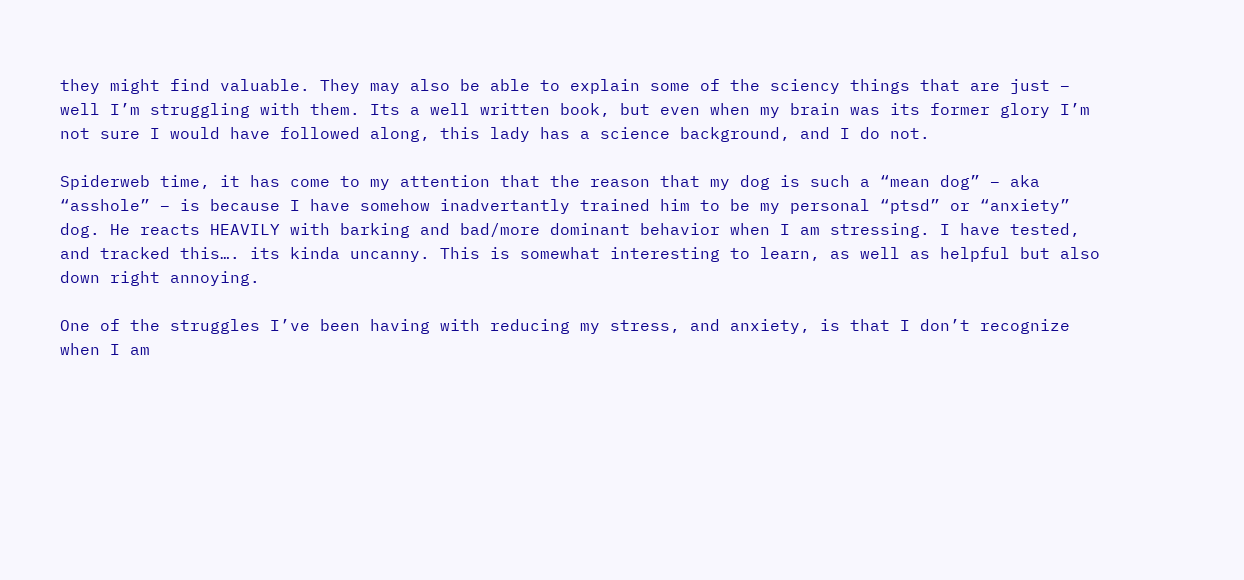they might find valuable. They may also be able to explain some of the sciency things that are just – well I’m struggling with them. Its a well written book, but even when my brain was its former glory I’m not sure I would have followed along, this lady has a science background, and I do not.

Spiderweb time, it has come to my attention that the reason that my dog is such a “mean dog” – aka “asshole” – is because I have somehow inadvertantly trained him to be my personal “ptsd” or “anxiety” dog. He reacts HEAVILY with barking and bad/more dominant behavior when I am stressing. I have tested, and tracked this…. its kinda uncanny. This is somewhat interesting to learn, as well as helpful but also down right annoying.

One of the struggles I’ve been having with reducing my stress, and anxiety, is that I don’t recognize when I am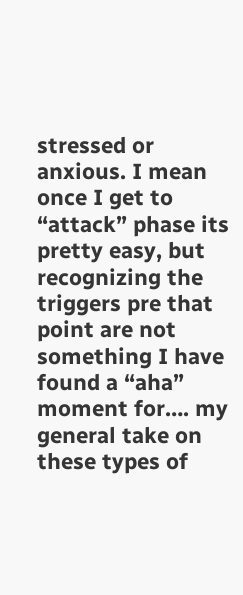stressed or anxious. I mean once I get to “attack” phase its pretty easy, but recognizing the triggers pre that point are not something I have found a “aha” moment for…. my general take on these types of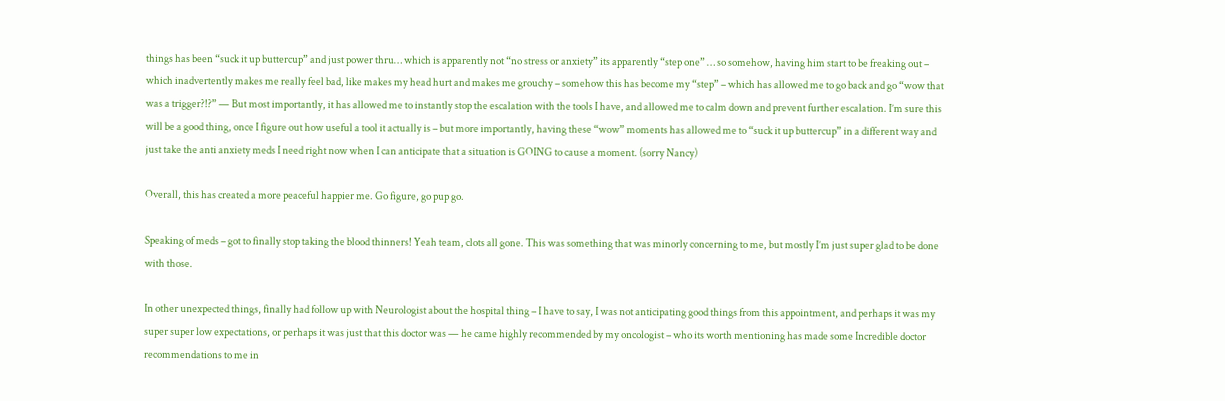things has been “suck it up buttercup” and just power thru… which is apparently not “no stress or anxiety” its apparently “step one” … so somehow, having him start to be freaking out – which inadvertently makes me really feel bad, like makes my head hurt and makes me grouchy – somehow this has become my “step” – which has allowed me to go back and go “wow that was a trigger?!?” — But most importantly, it has allowed me to instantly stop the escalation with the tools I have, and allowed me to calm down and prevent further escalation. I’m sure this will be a good thing, once I figure out how useful a tool it actually is – but more importantly, having these “wow” moments has allowed me to “suck it up buttercup” in a different way and just take the anti anxiety meds I need right now when I can anticipate that a situation is GOING to cause a moment. (sorry Nancy)

Overall, this has created a more peaceful happier me. Go figure, go pup go.

Speaking of meds – got to finally stop taking the blood thinners! Yeah team, clots all gone. This was something that was minorly concerning to me, but mostly I’m just super glad to be done with those.

In other unexpected things, finally had follow up with Neurologist about the hospital thing – I have to say, I was not anticipating good things from this appointment, and perhaps it was my super super low expectations, or perhaps it was just that this doctor was — he came highly recommended by my oncologist – who its worth mentioning has made some Incredible doctor recommendations to me in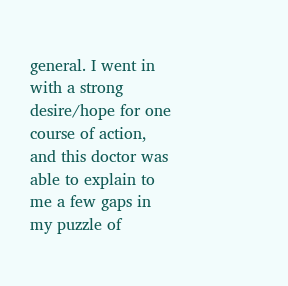general. I went in with a strong desire/hope for one course of action, and this doctor was able to explain to me a few gaps in my puzzle of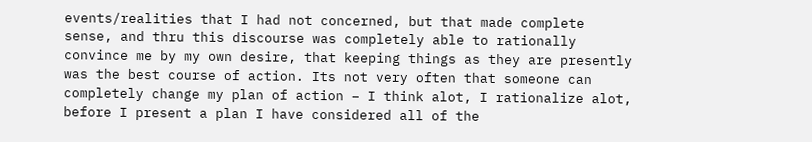events/realities that I had not concerned, but that made complete sense, and thru this discourse was completely able to rationally convince me by my own desire, that keeping things as they are presently was the best course of action. Its not very often that someone can completely change my plan of action – I think alot, I rationalize alot, before I present a plan I have considered all of the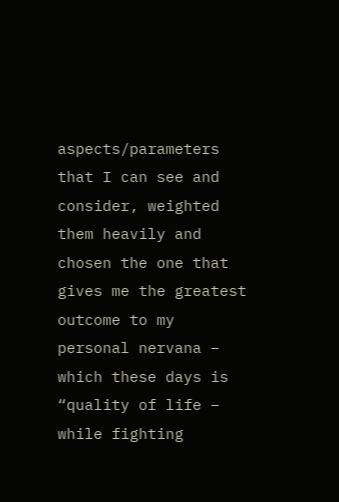aspects/parameters that I can see and consider, weighted them heavily and chosen the one that gives me the greatest outcome to my personal nervana – which these days is “quality of life – while fighting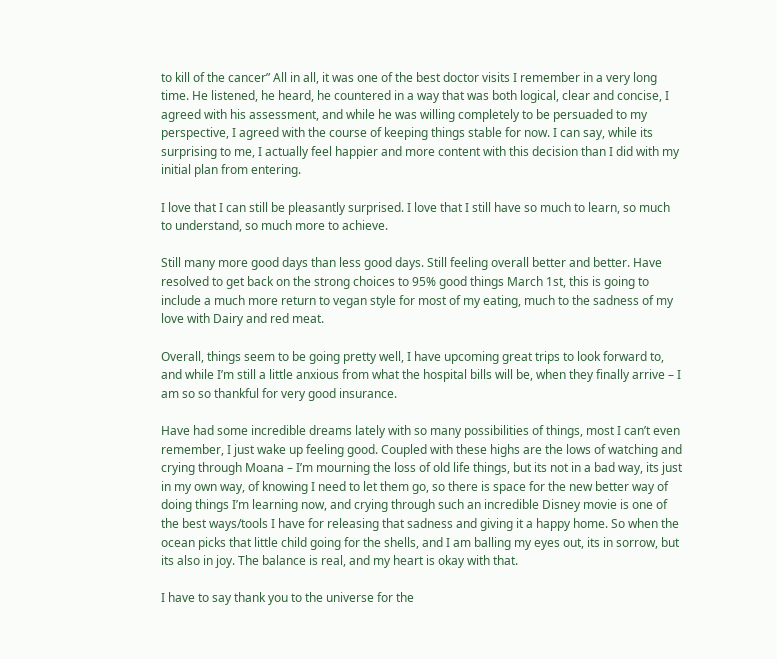to kill of the cancer” All in all, it was one of the best doctor visits I remember in a very long time. He listened, he heard, he countered in a way that was both logical, clear and concise, I agreed with his assessment, and while he was willing completely to be persuaded to my perspective, I agreed with the course of keeping things stable for now. I can say, while its surprising to me, I actually feel happier and more content with this decision than I did with my initial plan from entering.

I love that I can still be pleasantly surprised. I love that I still have so much to learn, so much to understand, so much more to achieve.

Still many more good days than less good days. Still feeling overall better and better. Have resolved to get back on the strong choices to 95% good things March 1st, this is going to include a much more return to vegan style for most of my eating, much to the sadness of my love with Dairy and red meat.

Overall, things seem to be going pretty well, I have upcoming great trips to look forward to, and while I’m still a little anxious from what the hospital bills will be, when they finally arrive – I am so so thankful for very good insurance.

Have had some incredible dreams lately with so many possibilities of things, most I can’t even remember, I just wake up feeling good. Coupled with these highs are the lows of watching and crying through Moana – I’m mourning the loss of old life things, but its not in a bad way, its just in my own way, of knowing I need to let them go, so there is space for the new better way of doing things I’m learning now, and crying through such an incredible Disney movie is one of the best ways/tools I have for releasing that sadness and giving it a happy home. So when the ocean picks that little child going for the shells, and I am balling my eyes out, its in sorrow, but its also in joy. The balance is real, and my heart is okay with that.

I have to say thank you to the universe for the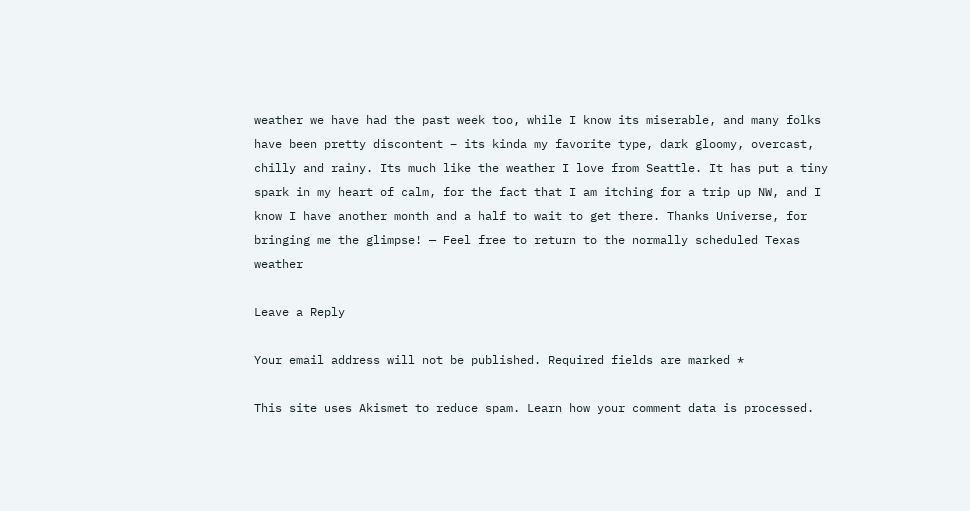weather we have had the past week too, while I know its miserable, and many folks have been pretty discontent – its kinda my favorite type, dark gloomy, overcast, chilly and rainy. Its much like the weather I love from Seattle. It has put a tiny spark in my heart of calm, for the fact that I am itching for a trip up NW, and I know I have another month and a half to wait to get there. Thanks Universe, for bringing me the glimpse! — Feel free to return to the normally scheduled Texas weather

Leave a Reply

Your email address will not be published. Required fields are marked *

This site uses Akismet to reduce spam. Learn how your comment data is processed.